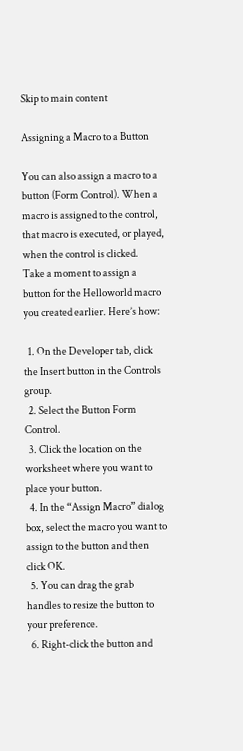Skip to main content

Assigning a Macro to a Button

You can also assign a macro to a button (Form Control). When a macro is assigned to the control, that macro is executed, or played, when the control is clicked.
Take a moment to assign a button for the Helloworld macro you created earlier. Here’s how:

  1. On the Developer tab, click the Insert button in the Controls group.
  2. Select the Button Form Control.
  3. Click the location on the worksheet where you want to place your button.
  4. In the “Assign Macro” dialog box, select the macro you want to assign to the button and then click OK.
  5. You can drag the grab handles to resize the button to your preference.
  6. Right-click the button and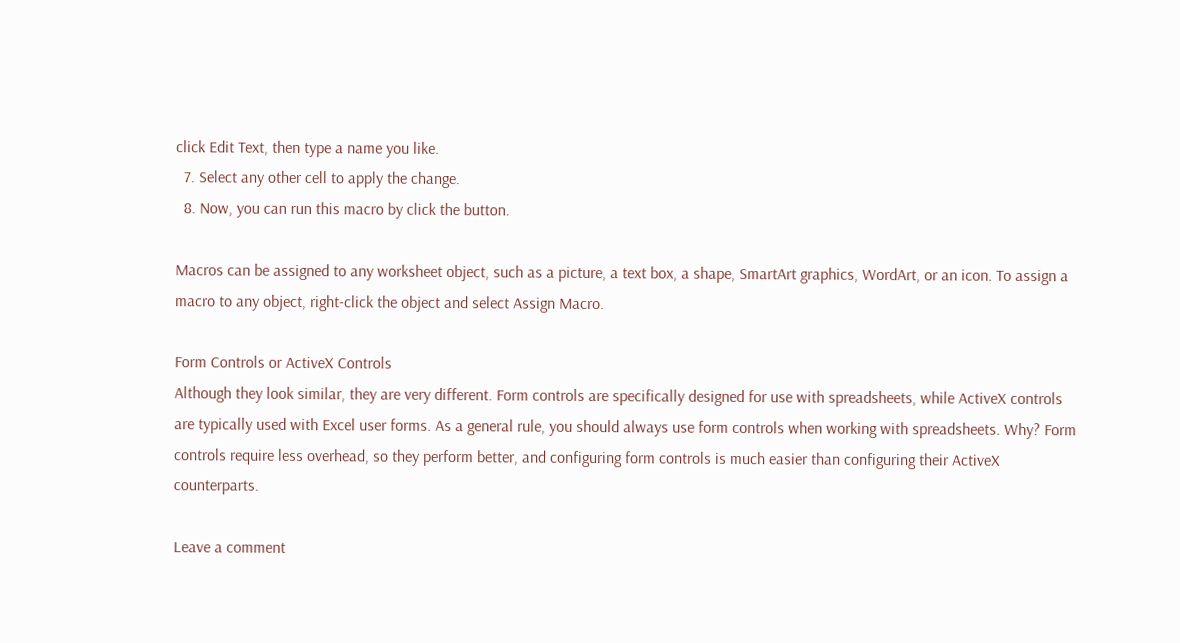click Edit Text, then type a name you like.
  7. Select any other cell to apply the change.
  8. Now, you can run this macro by click the button.

Macros can be assigned to any worksheet object, such as a picture, a text box, a shape, SmartArt graphics, WordArt, or an icon. To assign a macro to any object, right-click the object and select Assign Macro.

Form Controls or ActiveX Controls
Although they look similar, they are very different. Form controls are specifically designed for use with spreadsheets, while ActiveX controls are typically used with Excel user forms. As a general rule, you should always use form controls when working with spreadsheets. Why? Form controls require less overhead, so they perform better, and configuring form controls is much easier than configuring their ActiveX counterparts.

Leave a comment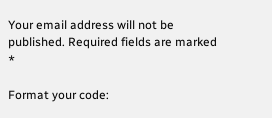Your email address will not be published. Required fields are marked *

Format your code: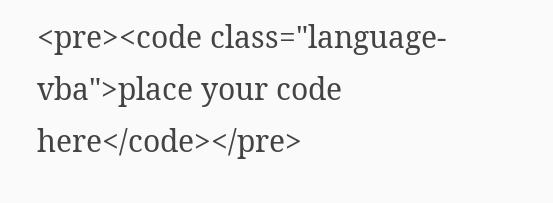<pre><code class="language-vba">place your code here</code></pre>